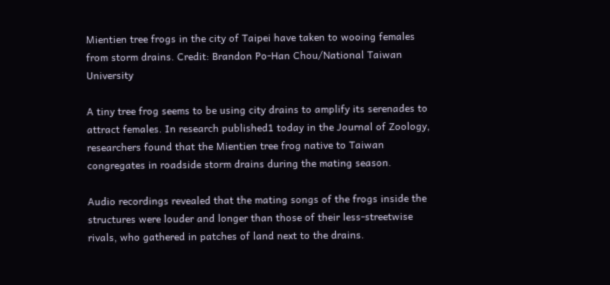Mientien tree frogs in the city of Taipei have taken to wooing females from storm drains. Credit: Brandon Po-Han Chou/National Taiwan University

A tiny tree frog seems to be using city drains to amplify its serenades to attract females. In research published1 today in the Journal of Zoology, researchers found that the Mientien tree frog native to Taiwan congregates in roadside storm drains during the mating season.

Audio recordings revealed that the mating songs of the frogs inside the structures were louder and longer than those of their less-streetwise rivals, who gathered in patches of land next to the drains.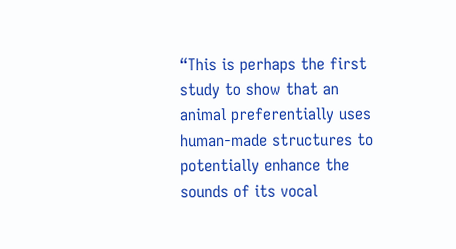“This is perhaps the first study to show that an animal preferentially uses human-made structures to potentially enhance the sounds of its vocal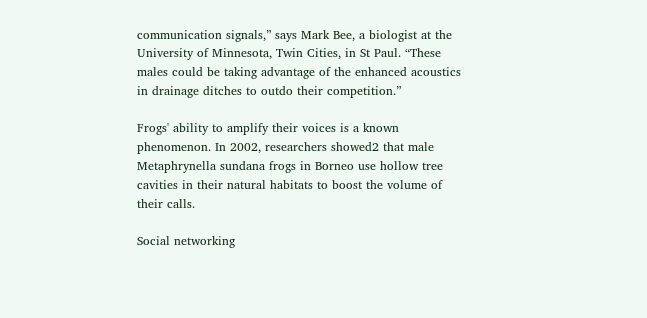communication signals,” says Mark Bee, a biologist at the University of Minnesota, Twin Cities, in St Paul. “These males could be taking advantage of the enhanced acoustics in drainage ditches to outdo their competition.”

Frogs' ability to amplify their voices is a known phenomenon. In 2002, researchers showed2 that male Metaphrynella sundana frogs in Borneo use hollow tree cavities in their natural habitats to boost the volume of their calls.

Social networking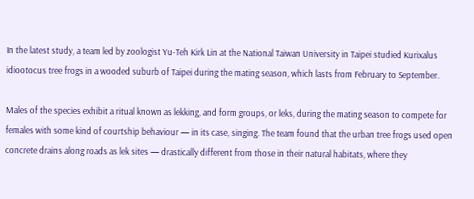In the latest study, a team led by zoologist Yu-Teh Kirk Lin at the National Taiwan University in Taipei studied Kurixalus idiootocus tree frogs in a wooded suburb of Taipei during the mating season, which lasts from February to September.

Males of the species exhibit a ritual known as lekking, and form groups, or leks, during the mating season to compete for females with some kind of courtship behaviour — in its case, singing. The team found that the urban tree frogs used open concrete drains along roads as lek sites — drastically different from those in their natural habitats, where they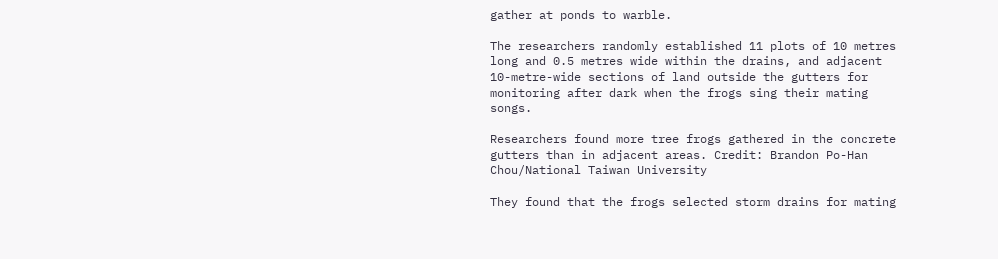gather at ponds to warble.

The researchers randomly established 11 plots of 10 metres long and 0.5 metres wide within the drains, and adjacent 10-metre-wide sections of land outside the gutters for monitoring after dark when the frogs sing their mating songs.

Researchers found more tree frogs gathered in the concrete gutters than in adjacent areas. Credit: Brandon Po-Han Chou/National Taiwan University

They found that the frogs selected storm drains for mating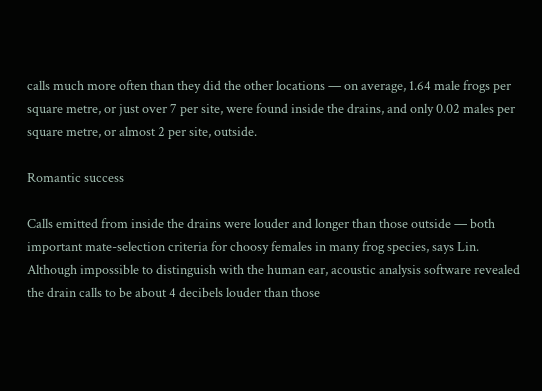calls much more often than they did the other locations — on average, 1.64 male frogs per square metre, or just over 7 per site, were found inside the drains, and only 0.02 males per square metre, or almost 2 per site, outside.

Romantic success

Calls emitted from inside the drains were louder and longer than those outside — both important mate-selection criteria for choosy females in many frog species, says Lin. Although impossible to distinguish with the human ear, acoustic analysis software revealed the drain calls to be about 4 decibels louder than those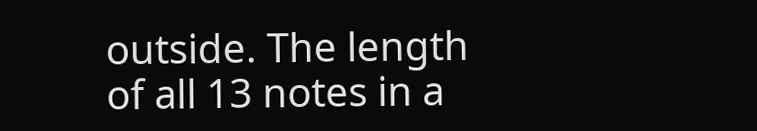outside. The length of all 13 notes in a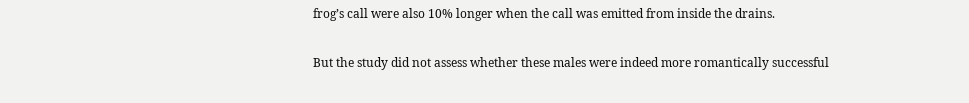frog’s call were also 10% longer when the call was emitted from inside the drains.

But the study did not assess whether these males were indeed more romantically successful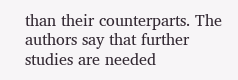than their counterparts. The authors say that further studies are needed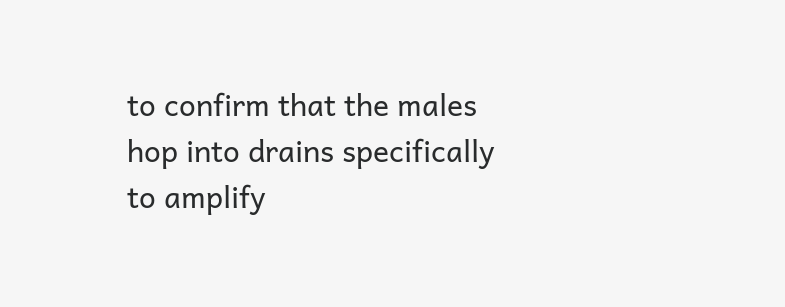to confirm that the males hop into drains specifically to amplify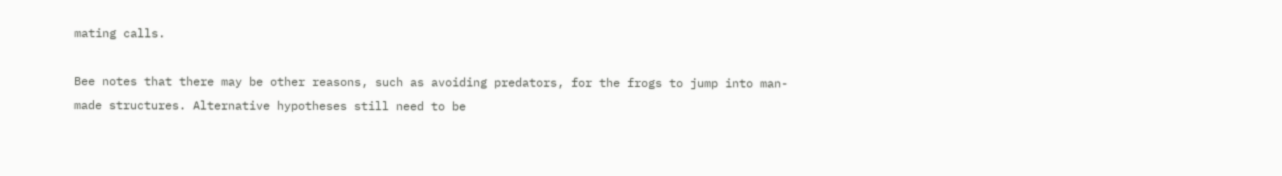mating calls.

Bee notes that there may be other reasons, such as avoiding predators, for the frogs to jump into man-made structures. Alternative hypotheses still need to be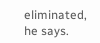eliminated, he says.